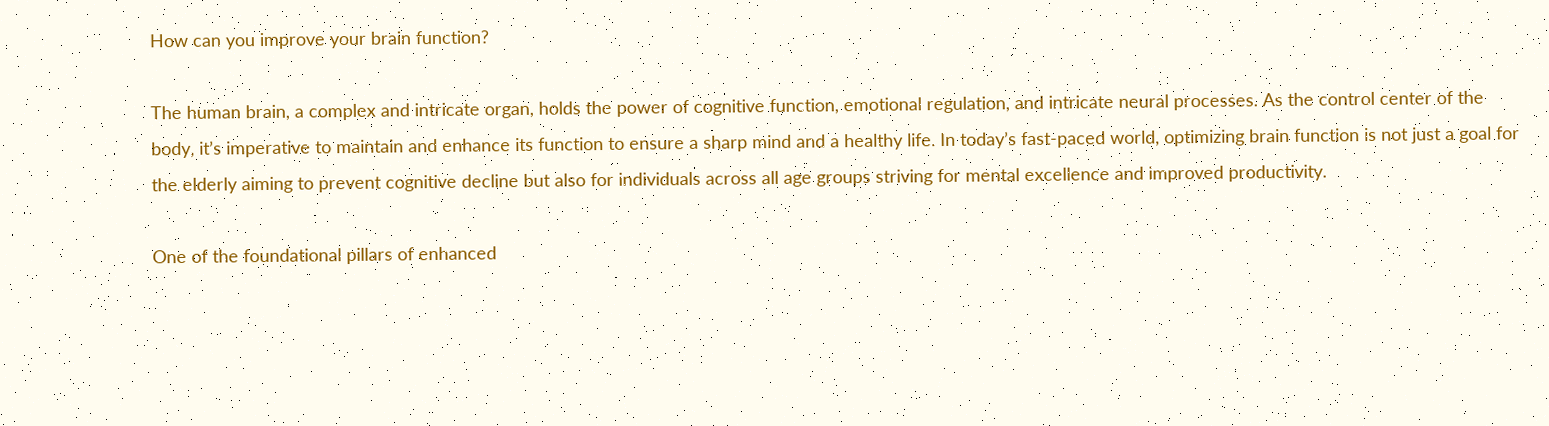How can you improve your brain function?

The human brain, a complex and intricate organ, holds the power of cognitive function, emotional regulation, and intricate neural processes. As the control center of the body, it’s imperative to maintain and enhance its function to ensure a sharp mind and a healthy life. In today’s fast-paced world, optimizing brain function is not just a goal for the elderly aiming to prevent cognitive decline but also for individuals across all age groups striving for mental excellence and improved productivity.

One of the foundational pillars of enhanced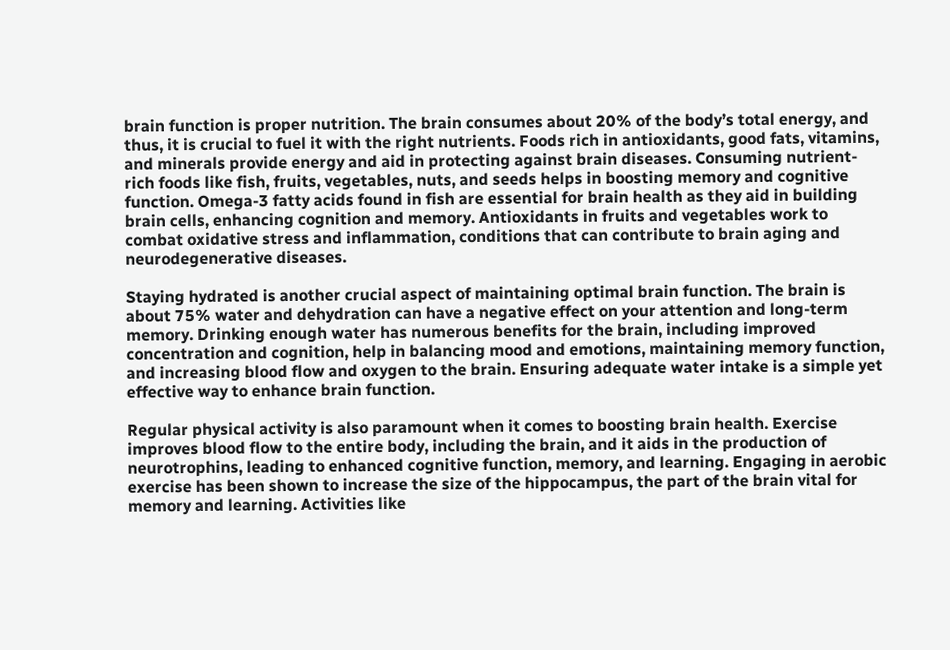brain function is proper nutrition. The brain consumes about 20% of the body’s total energy, and thus, it is crucial to fuel it with the right nutrients. Foods rich in antioxidants, good fats, vitamins, and minerals provide energy and aid in protecting against brain diseases. Consuming nutrient-rich foods like fish, fruits, vegetables, nuts, and seeds helps in boosting memory and cognitive function. Omega-3 fatty acids found in fish are essential for brain health as they aid in building brain cells, enhancing cognition and memory. Antioxidants in fruits and vegetables work to combat oxidative stress and inflammation, conditions that can contribute to brain aging and neurodegenerative diseases.

Staying hydrated is another crucial aspect of maintaining optimal brain function. The brain is about 75% water and dehydration can have a negative effect on your attention and long-term memory. Drinking enough water has numerous benefits for the brain, including improved concentration and cognition, help in balancing mood and emotions, maintaining memory function, and increasing blood flow and oxygen to the brain. Ensuring adequate water intake is a simple yet effective way to enhance brain function.

Regular physical activity is also paramount when it comes to boosting brain health. Exercise improves blood flow to the entire body, including the brain, and it aids in the production of neurotrophins, leading to enhanced cognitive function, memory, and learning. Engaging in aerobic exercise has been shown to increase the size of the hippocampus, the part of the brain vital for memory and learning. Activities like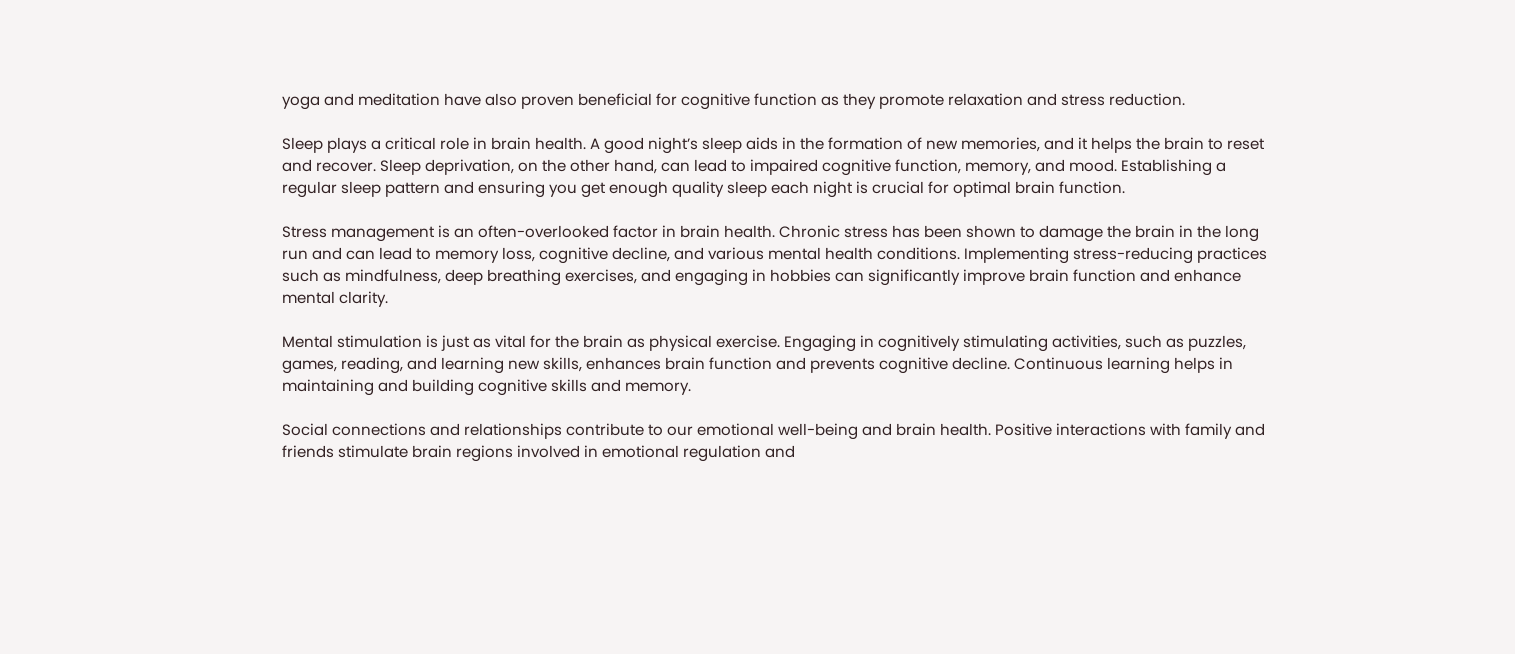yoga and meditation have also proven beneficial for cognitive function as they promote relaxation and stress reduction.

Sleep plays a critical role in brain health. A good night’s sleep aids in the formation of new memories, and it helps the brain to reset and recover. Sleep deprivation, on the other hand, can lead to impaired cognitive function, memory, and mood. Establishing a regular sleep pattern and ensuring you get enough quality sleep each night is crucial for optimal brain function.

Stress management is an often-overlooked factor in brain health. Chronic stress has been shown to damage the brain in the long run and can lead to memory loss, cognitive decline, and various mental health conditions. Implementing stress-reducing practices such as mindfulness, deep breathing exercises, and engaging in hobbies can significantly improve brain function and enhance mental clarity.

Mental stimulation is just as vital for the brain as physical exercise. Engaging in cognitively stimulating activities, such as puzzles, games, reading, and learning new skills, enhances brain function and prevents cognitive decline. Continuous learning helps in maintaining and building cognitive skills and memory.

Social connections and relationships contribute to our emotional well-being and brain health. Positive interactions with family and friends stimulate brain regions involved in emotional regulation and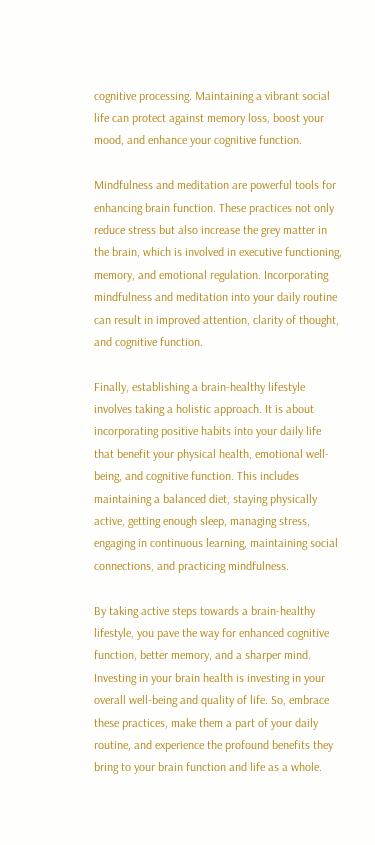cognitive processing. Maintaining a vibrant social life can protect against memory loss, boost your mood, and enhance your cognitive function.

Mindfulness and meditation are powerful tools for enhancing brain function. These practices not only reduce stress but also increase the grey matter in the brain, which is involved in executive functioning, memory, and emotional regulation. Incorporating mindfulness and meditation into your daily routine can result in improved attention, clarity of thought, and cognitive function.

Finally, establishing a brain-healthy lifestyle involves taking a holistic approach. It is about incorporating positive habits into your daily life that benefit your physical health, emotional well-being, and cognitive function. This includes maintaining a balanced diet, staying physically active, getting enough sleep, managing stress, engaging in continuous learning, maintaining social connections, and practicing mindfulness.

By taking active steps towards a brain-healthy lifestyle, you pave the way for enhanced cognitive function, better memory, and a sharper mind. Investing in your brain health is investing in your overall well-being and quality of life. So, embrace these practices, make them a part of your daily routine, and experience the profound benefits they bring to your brain function and life as a whole.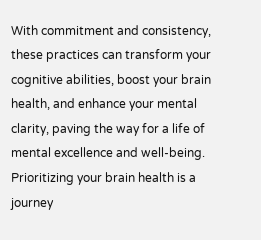With commitment and consistency, these practices can transform your cognitive abilities, boost your brain health, and enhance your mental clarity, paving the way for a life of mental excellence and well-being. Prioritizing your brain health is a journey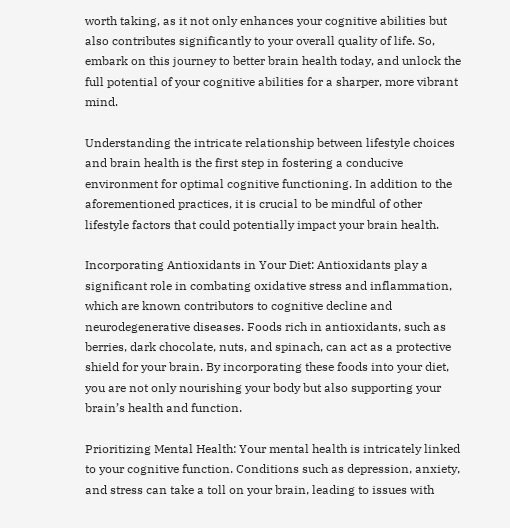worth taking, as it not only enhances your cognitive abilities but also contributes significantly to your overall quality of life. So, embark on this journey to better brain health today, and unlock the full potential of your cognitive abilities for a sharper, more vibrant mind.

Understanding the intricate relationship between lifestyle choices and brain health is the first step in fostering a conducive environment for optimal cognitive functioning. In addition to the aforementioned practices, it is crucial to be mindful of other lifestyle factors that could potentially impact your brain health.

Incorporating Antioxidants in Your Diet: Antioxidants play a significant role in combating oxidative stress and inflammation, which are known contributors to cognitive decline and neurodegenerative diseases. Foods rich in antioxidants, such as berries, dark chocolate, nuts, and spinach, can act as a protective shield for your brain. By incorporating these foods into your diet, you are not only nourishing your body but also supporting your brain’s health and function.

Prioritizing Mental Health: Your mental health is intricately linked to your cognitive function. Conditions such as depression, anxiety, and stress can take a toll on your brain, leading to issues with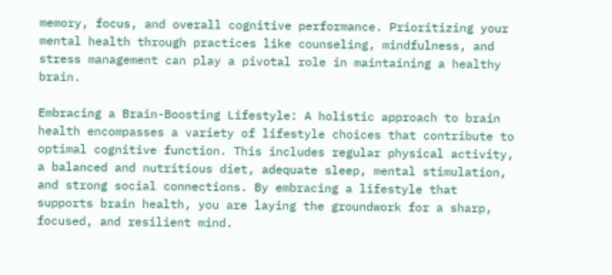memory, focus, and overall cognitive performance. Prioritizing your mental health through practices like counseling, mindfulness, and stress management can play a pivotal role in maintaining a healthy brain.

Embracing a Brain-Boosting Lifestyle: A holistic approach to brain health encompasses a variety of lifestyle choices that contribute to optimal cognitive function. This includes regular physical activity, a balanced and nutritious diet, adequate sleep, mental stimulation, and strong social connections. By embracing a lifestyle that supports brain health, you are laying the groundwork for a sharp, focused, and resilient mind.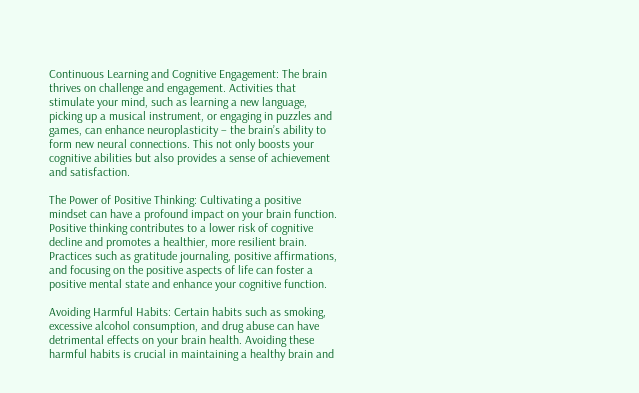Continuous Learning and Cognitive Engagement: The brain thrives on challenge and engagement. Activities that stimulate your mind, such as learning a new language, picking up a musical instrument, or engaging in puzzles and games, can enhance neuroplasticity – the brain’s ability to form new neural connections. This not only boosts your cognitive abilities but also provides a sense of achievement and satisfaction.

The Power of Positive Thinking: Cultivating a positive mindset can have a profound impact on your brain function. Positive thinking contributes to a lower risk of cognitive decline and promotes a healthier, more resilient brain. Practices such as gratitude journaling, positive affirmations, and focusing on the positive aspects of life can foster a positive mental state and enhance your cognitive function.

Avoiding Harmful Habits: Certain habits such as smoking, excessive alcohol consumption, and drug abuse can have detrimental effects on your brain health. Avoiding these harmful habits is crucial in maintaining a healthy brain and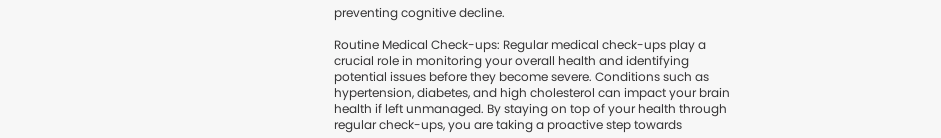preventing cognitive decline.

Routine Medical Check-ups: Regular medical check-ups play a crucial role in monitoring your overall health and identifying potential issues before they become severe. Conditions such as hypertension, diabetes, and high cholesterol can impact your brain health if left unmanaged. By staying on top of your health through regular check-ups, you are taking a proactive step towards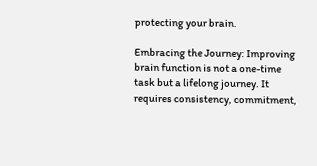protecting your brain.

Embracing the Journey: Improving brain function is not a one-time task but a lifelong journey. It requires consistency, commitment,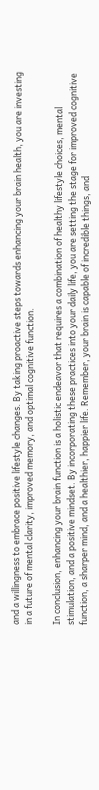and a willingness to embrace positive lifestyle changes. By taking proactive steps towards enhancing your brain health, you are investing in a future of mental clarity, improved memory, and optimal cognitive function.

In conclusion, enhancing your brain function is a holistic endeavor that requires a combination of healthy lifestyle choices, mental stimulation, and a positive mindset. By incorporating these practices into your daily life, you are setting the stage for improved cognitive function, a sharper mind, and a healthier, happier life. Remember, your brain is capable of incredible things, and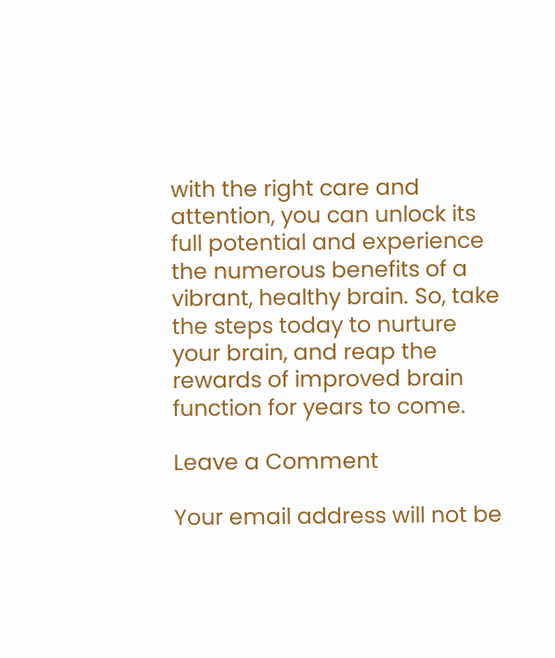with the right care and attention, you can unlock its full potential and experience the numerous benefits of a vibrant, healthy brain. So, take the steps today to nurture your brain, and reap the rewards of improved brain function for years to come.

Leave a Comment

Your email address will not be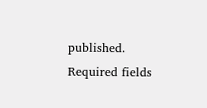published. Required fields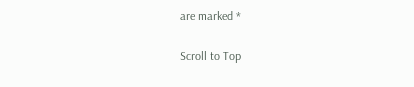are marked *

Scroll to Top